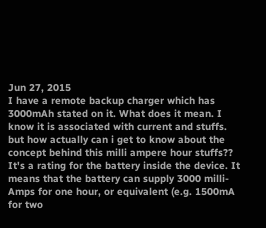Jun 27, 2015
I have a remote backup charger which has 3000mAh stated on it. What does it mean. I know it is associated with current and stuffs. but how actually can i get to know about the concept behind this milli ampere hour stuffs??
It's a rating for the battery inside the device. It means that the battery can supply 3000 milli-Amps for one hour, or equivalent (e.g. 1500mA for two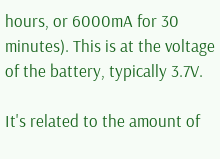hours, or 6000mA for 30 minutes). This is at the voltage of the battery, typically 3.7V.

It's related to the amount of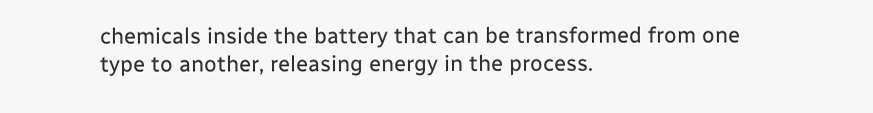chemicals inside the battery that can be transformed from one type to another, releasing energy in the process.